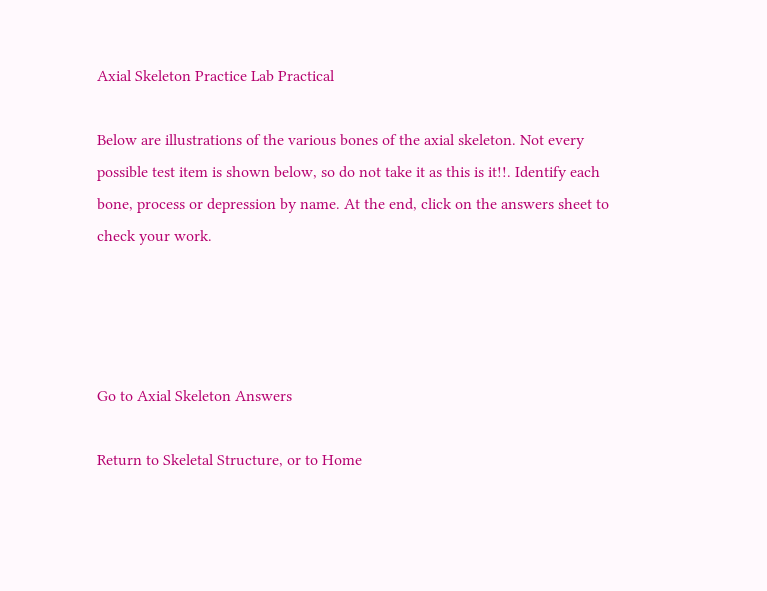Axial Skeleton Practice Lab Practical

Below are illustrations of the various bones of the axial skeleton. Not every possible test item is shown below, so do not take it as this is it!!. Identify each bone, process or depression by name. At the end, click on the answers sheet to check your work.




Go to Axial Skeleton Answers

Return to Skeletal Structure, or to Home